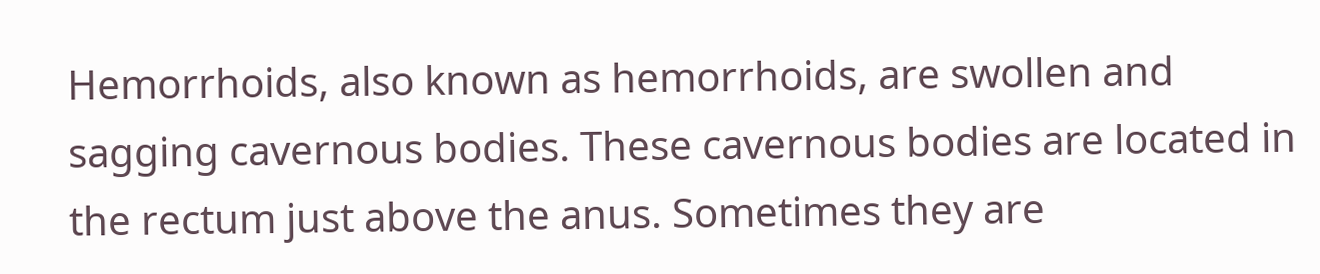Hemorrhoids, also known as hemorrhoids, are swollen and sagging cavernous bodies. These cavernous bodies are located in the rectum just above the anus. Sometimes they are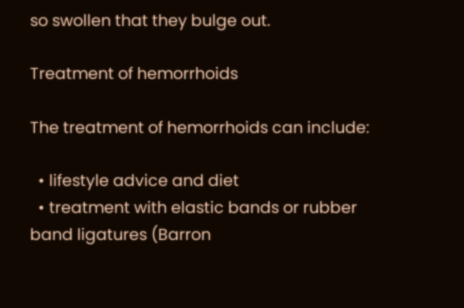so swollen that they bulge out.

Treatment of hemorrhoids

The treatment of hemorrhoids can include:

  • lifestyle advice and diet
  • treatment with elastic bands or rubber band ligatures (Barron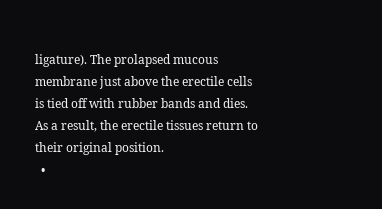ligature). The prolapsed mucous membrane just above the erectile cells is tied off with rubber bands and dies. As a result, the erectile tissues return to their original position.
  •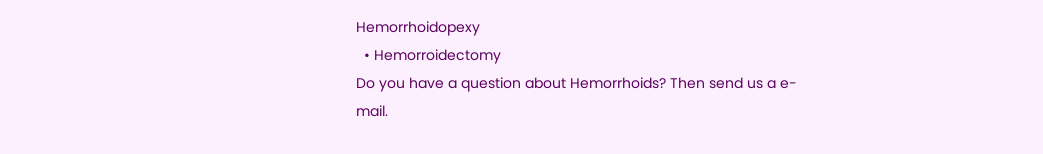Hemorrhoidopexy
  • Hemorroidectomy
Do you have a question about Hemorrhoids? Then send us a e-mail.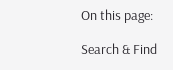On this page:

Search & Find